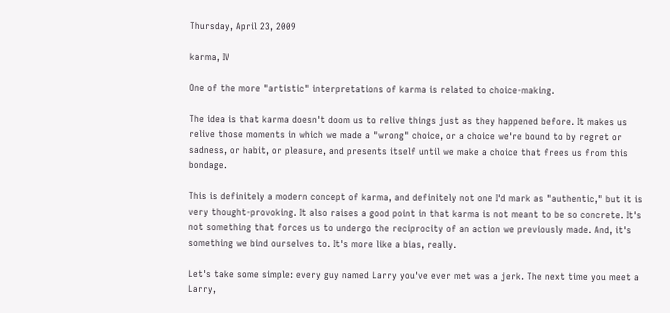Thursday, April 23, 2009

karma, IV

One of the more "artistic" interpretations of karma is related to choice-making.

The idea is that karma doesn't doom us to relive things just as they happened before. It makes us relive those moments in which we made a "wrong" choice, or a choice we're bound to by regret or sadness, or habit, or pleasure, and presents itself until we make a choice that frees us from this bondage.

This is definitely a modern concept of karma, and definitely not one I'd mark as "authentic," but it is very thought-provoking. It also raises a good point in that karma is not meant to be so concrete. It's not something that forces us to undergo the reciprocity of an action we previously made. And, it's something we bind ourselves to. It's more like a bias, really.

Let's take some simple: every guy named Larry you've ever met was a jerk. The next time you meet a Larry,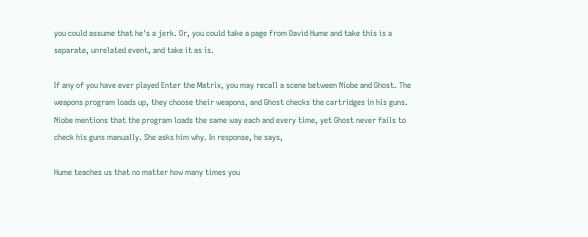you could assume that he's a jerk. Or, you could take a page from David Hume and take this is a separate, unrelated event, and take it as is.

If any of you have ever played Enter the Matrix, you may recall a scene between Niobe and Ghost. The weapons program loads up, they choose their weapons, and Ghost checks the cartridges in his guns. Niobe mentions that the program loads the same way each and every time, yet Ghost never fails to check his guns manually. She asks him why. In response, he says,

Hume teaches us that no matter how many times you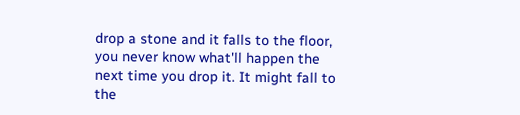drop a stone and it falls to the floor, you never know what'll happen the next time you drop it. It might fall to the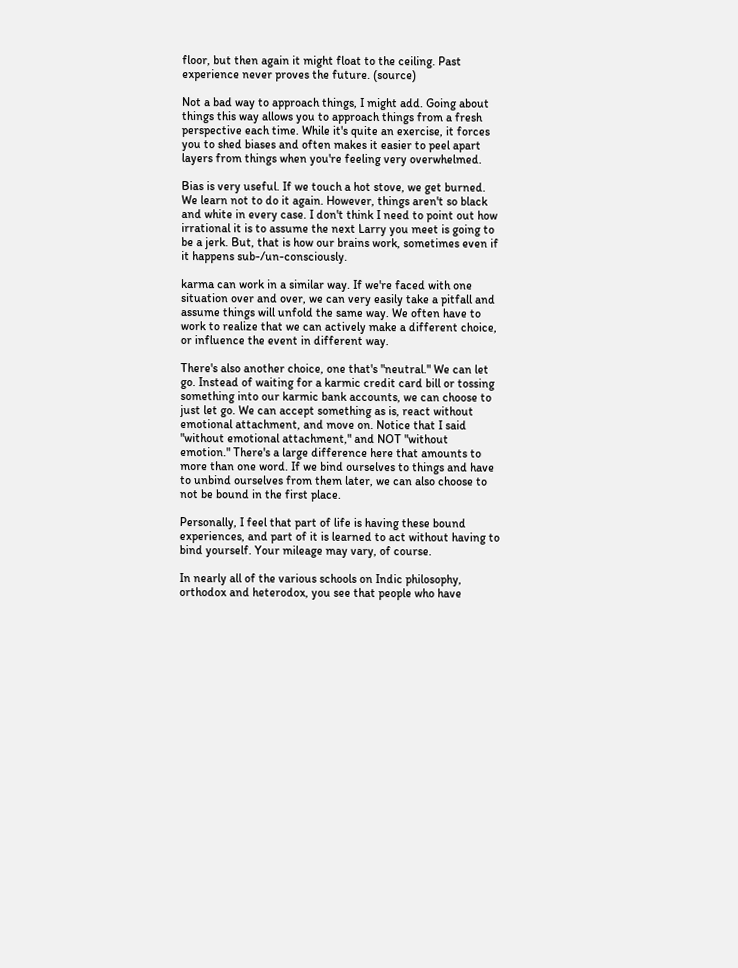floor, but then again it might float to the ceiling. Past experience never proves the future. (source)

Not a bad way to approach things, I might add. Going about things this way allows you to approach things from a fresh perspective each time. While it's quite an exercise, it forces you to shed biases and often makes it easier to peel apart layers from things when you're feeling very overwhelmed.

Bias is very useful. If we touch a hot stove, we get burned. We learn not to do it again. However, things aren't so black and white in every case. I don't think I need to point out how irrational it is to assume the next Larry you meet is going to be a jerk. But, that is how our brains work, sometimes even if it happens sub-/un-consciously.

karma can work in a similar way. If we're faced with one situation over and over, we can very easily take a pitfall and assume things will unfold the same way. We often have to work to realize that we can actively make a different choice, or influence the event in different way.

There's also another choice, one that's "neutral." We can let go. Instead of waiting for a karmic credit card bill or tossing something into our karmic bank accounts, we can choose to just let go. We can accept something as is, react without emotional attachment, and move on. Notice that I said "without emotional attachment," and NOT "without emotion." There's a large difference here that amounts to more than one word. If we bind ourselves to things and have to unbind ourselves from them later, we can also choose to not be bound in the first place.

Personally, I feel that part of life is having these bound experiences, and part of it is learned to act without having to bind yourself. Your mileage may vary, of course.

In nearly all of the various schools on Indic philosophy, orthodox and heterodox, you see that people who have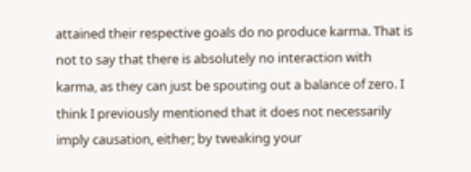attained their respective goals do no produce karma. That is not to say that there is absolutely no interaction with karma, as they can just be spouting out a balance of zero. I think I previously mentioned that it does not necessarily imply causation, either; by tweaking your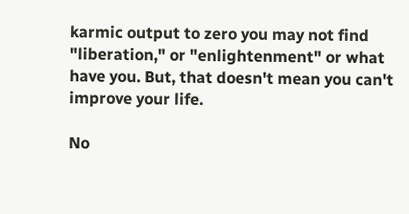karmic output to zero you may not find "liberation," or "enlightenment" or what have you. But, that doesn't mean you can't improve your life.

No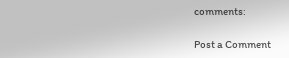comments:

Post a Comment